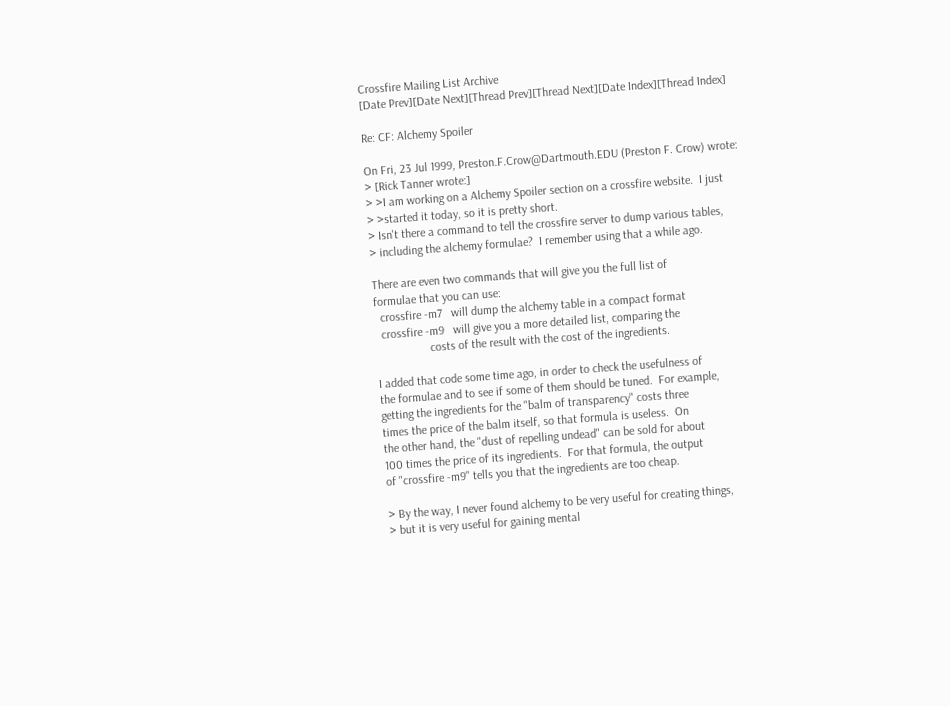Crossfire Mailing List Archive
[Date Prev][Date Next][Thread Prev][Thread Next][Date Index][Thread Index]

Re: CF: Alchemy Spoiler

On Fri, 23 Jul 1999, Preston.F.Crow@Dartmouth.EDU (Preston F. Crow) wrote:
> [Rick Tanner wrote:]
> >I am working on a Alchemy Spoiler section on a crossfire website.  I just
> >started it today, so it is pretty short.
> Isn't there a command to tell the crossfire server to dump various tables,
> including the alchemy formulae?  I remember using that a while ago.

There are even two commands that will give you the full list of
formulae that you can use:
  crossfire -m7   will dump the alchemy table in a compact format
  crossfire -m9   will give you a more detailed list, comparing the
                  costs of the result with the cost of the ingredients.

I added that code some time ago, in order to check the usefulness of
the formulae and to see if some of them should be tuned.  For example,
getting the ingredients for the "balm of transparency" costs three
times the price of the balm itself, so that formula is useless.  On
the other hand, the "dust of repelling undead" can be sold for about
100 times the price of its ingredients.  For that formula, the output
of "crossfire -m9" tells you that the ingredients are too cheap.

> By the way, I never found alchemy to be very useful for creating things,
> but it is very useful for gaining mental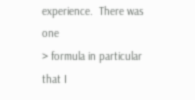experience.  There was one
> formula in particular that I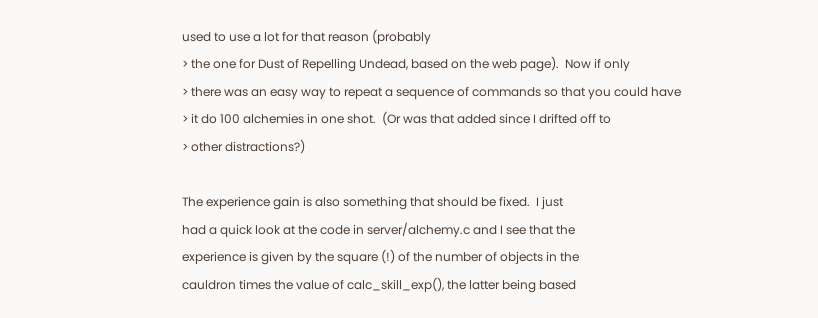used to use a lot for that reason (probably
> the one for Dust of Repelling Undead, based on the web page).  Now if only
> there was an easy way to repeat a sequence of commands so that you could have
> it do 100 alchemies in one shot.  (Or was that added since I drifted off to
> other distractions?)

The experience gain is also something that should be fixed.  I just
had a quick look at the code in server/alchemy.c and I see that the
experience is given by the square (!) of the number of objects in the
cauldron times the value of calc_skill_exp(), the latter being based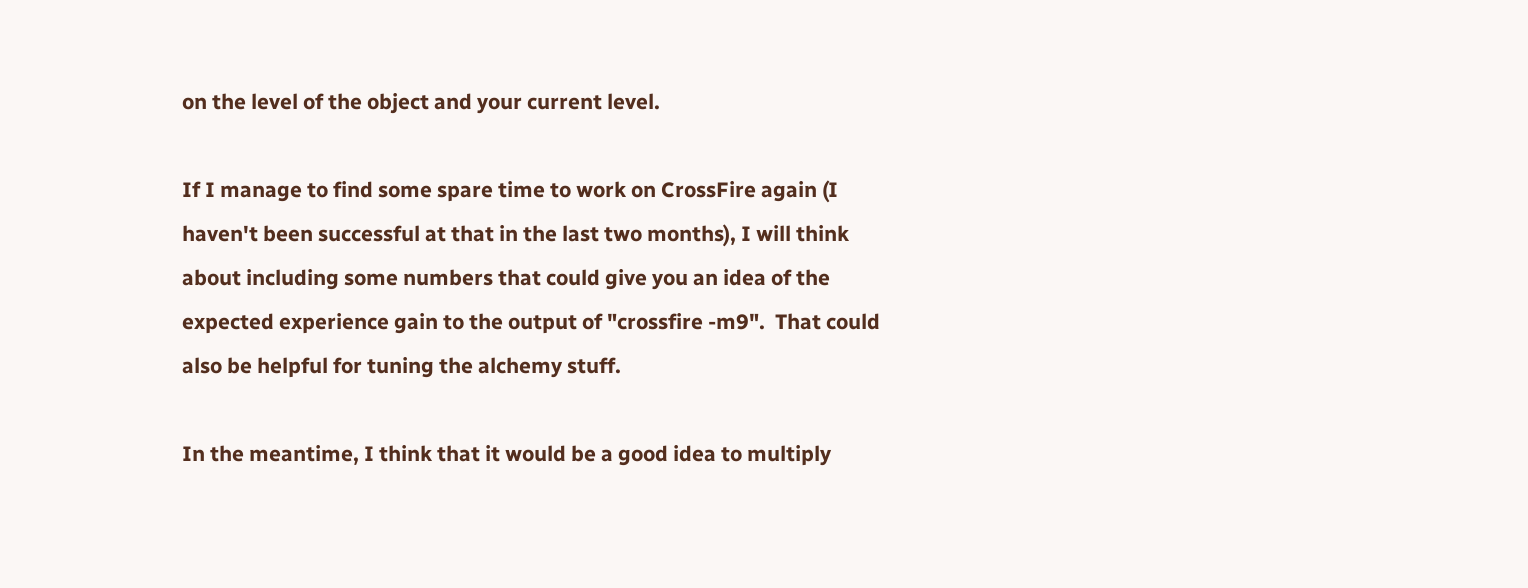on the level of the object and your current level.

If I manage to find some spare time to work on CrossFire again (I
haven't been successful at that in the last two months), I will think
about including some numbers that could give you an idea of the
expected experience gain to the output of "crossfire -m9".  That could
also be helpful for tuning the alchemy stuff.

In the meantime, I think that it would be a good idea to multiply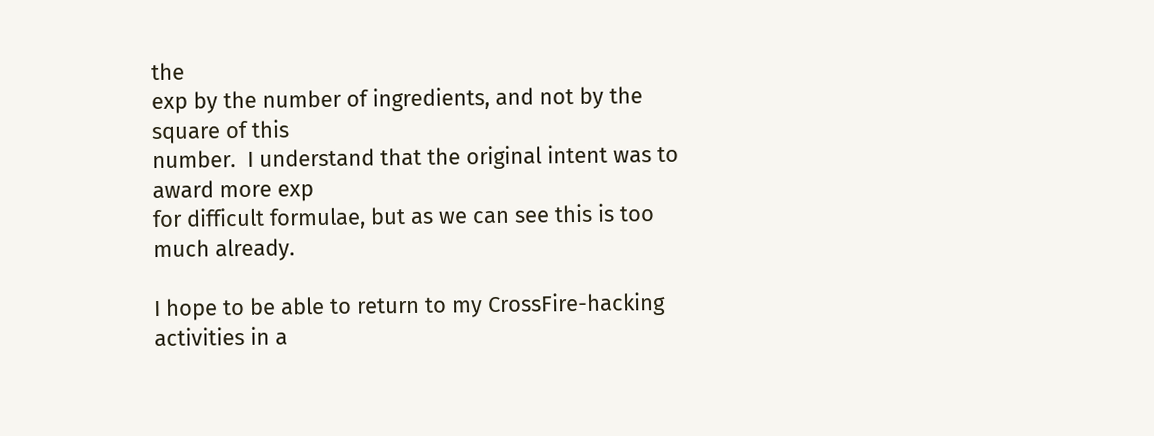the
exp by the number of ingredients, and not by the square of this
number.  I understand that the original intent was to award more exp
for difficult formulae, but as we can see this is too much already.

I hope to be able to return to my CrossFire-hacking activities in a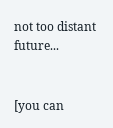not too distant future...


[you can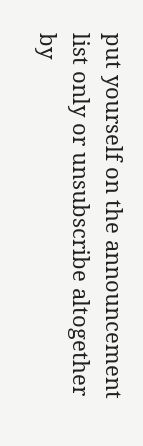put yourself on the announcement list only or unsubscribe altogether
by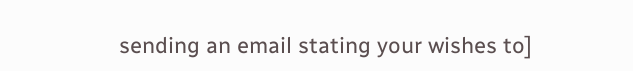sending an email stating your wishes to]